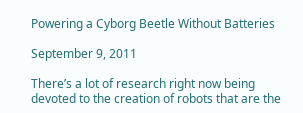Powering a Cyborg Beetle Without Batteries

September 9, 2011

There’s a lot of research right now being devoted to the creation of robots that are the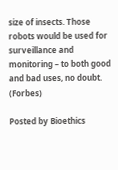size of insects. Those robots would be used for surveillance and monitoring – to both good and bad uses, no doubt. (Forbes)

Posted by Bioethics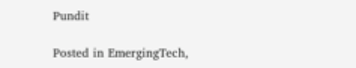Pundit

Posted in EmergingTech,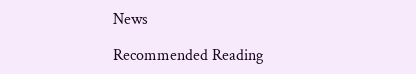News

Recommended Reading